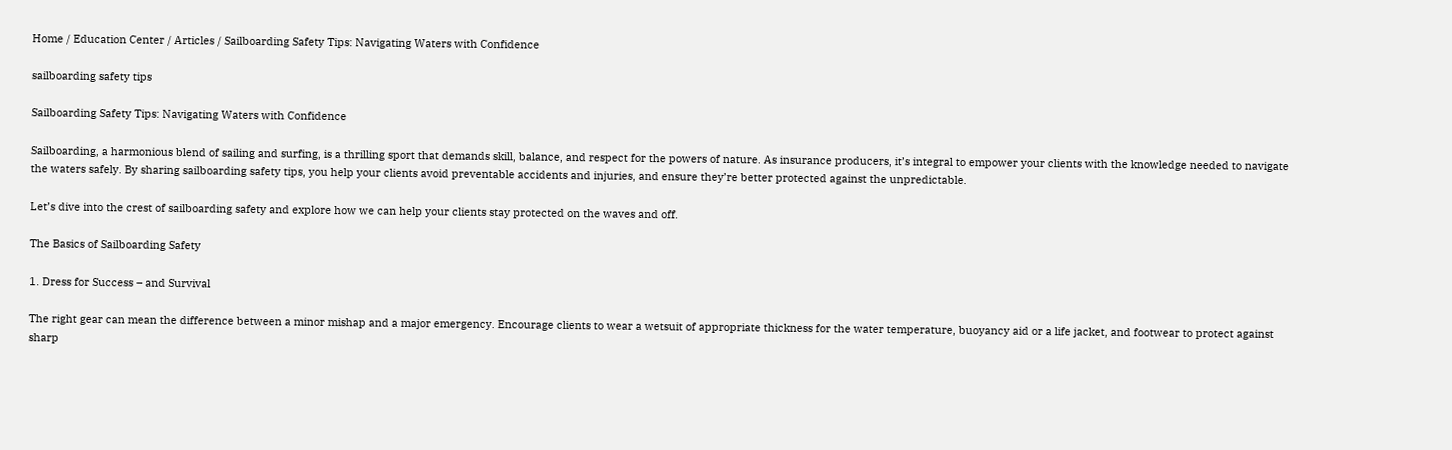Home / Education Center / Articles / Sailboarding Safety Tips: Navigating Waters with Confidence

sailboarding safety tips

Sailboarding Safety Tips: Navigating Waters with Confidence

Sailboarding, a harmonious blend of sailing and surfing, is a thrilling sport that demands skill, balance, and respect for the powers of nature. As insurance producers, it’s integral to empower your clients with the knowledge needed to navigate the waters safely. By sharing sailboarding safety tips, you help your clients avoid preventable accidents and injuries, and ensure they’re better protected against the unpredictable.

Let’s dive into the crest of sailboarding safety and explore how we can help your clients stay protected on the waves and off.

The Basics of Sailboarding Safety

1. Dress for Success – and Survival

The right gear can mean the difference between a minor mishap and a major emergency. Encourage clients to wear a wetsuit of appropriate thickness for the water temperature, buoyancy aid or a life jacket, and footwear to protect against sharp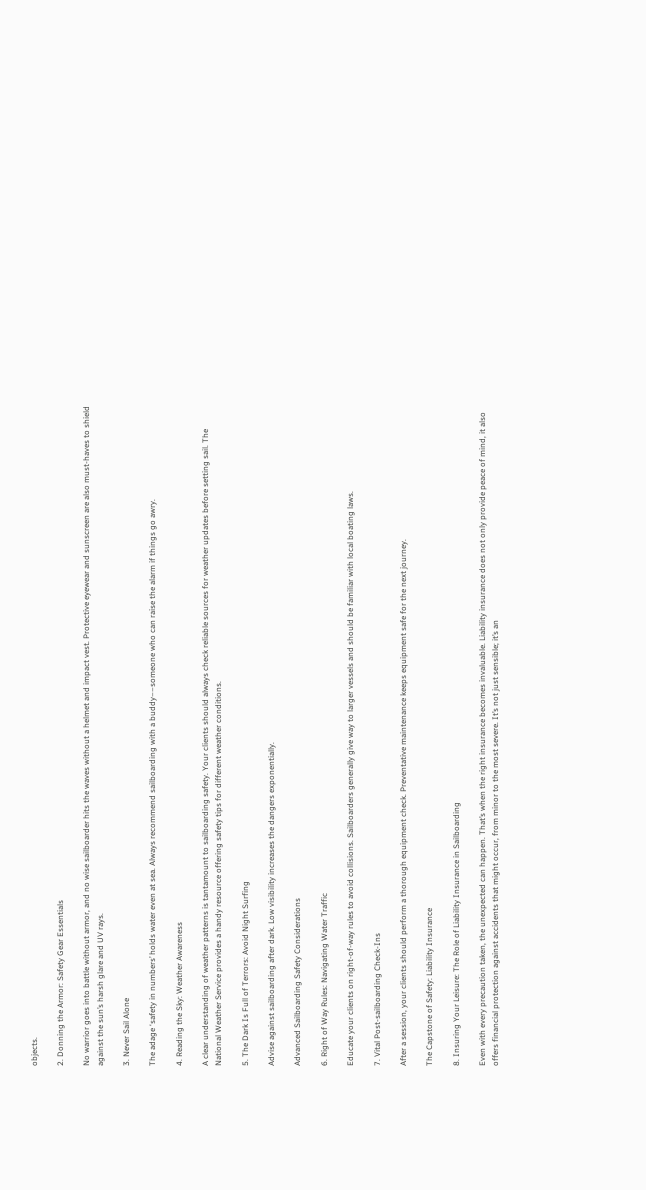objects.

2. Donning the Armor: Safety Gear Essentials

No warrior goes into battle without armor, and no wise sailboarder hits the waves without a helmet and impact vest. Protective eyewear and sunscreen are also must-haves to shield against the sun’s harsh glare and UV rays.

3. Never Sail Alone

The adage ‘safety in numbers’ holds water even at sea. Always recommend sailboarding with a buddy––someone who can raise the alarm if things go awry.

4. Reading the Sky: Weather Awareness

A clear understanding of weather patterns is tantamount to sailboarding safety. Your clients should always check reliable sources for weather updates before setting sail. The National Weather Service provides a handy resource offering safety tips for different weather conditions.

5. The Dark Is Full of Terrors: Avoid Night Surfing

Advise against sailboarding after dark. Low visibility increases the dangers exponentially.

Advanced Sailboarding Safety Considerations

6. Right of Way Rules: Navigating Water Traffic

Educate your clients on right-of-way rules to avoid collisions. Sailboarders generally give way to larger vessels and should be familiar with local boating laws.

7. Vital Post-sailboarding Check-Ins

After a session, your clients should perform a thorough equipment check. Preventative maintenance keeps equipment safe for the next journey.

The Capstone of Safety: Liability Insurance

8. Insuring Your Leisure: The Role of Liability Insurance in Sailboarding

Even with every precaution taken, the unexpected can happen. That’s when the right insurance becomes invaluable. Liability insurance does not only provide peace of mind, it also offers financial protection against accidents that might occur, from minor to the most severe. It’s not just sensible; it’s an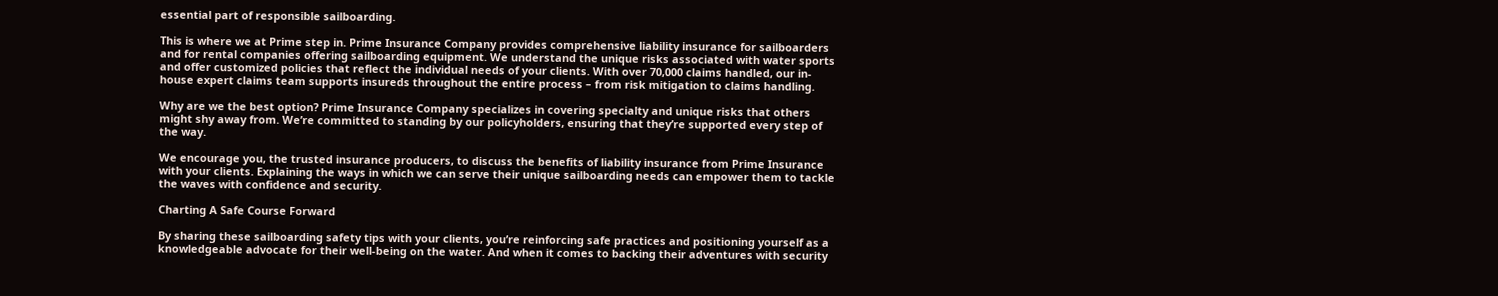essential part of responsible sailboarding.

This is where we at Prime step in. Prime Insurance Company provides comprehensive liability insurance for sailboarders and for rental companies offering sailboarding equipment. We understand the unique risks associated with water sports and offer customized policies that reflect the individual needs of your clients. With over 70,000 claims handled, our in-house expert claims team supports insureds throughout the entire process – from risk mitigation to claims handling.

Why are we the best option? Prime Insurance Company specializes in covering specialty and unique risks that others might shy away from. We’re committed to standing by our policyholders, ensuring that they’re supported every step of the way.

We encourage you, the trusted insurance producers, to discuss the benefits of liability insurance from Prime Insurance with your clients. Explaining the ways in which we can serve their unique sailboarding needs can empower them to tackle the waves with confidence and security.

Charting A Safe Course Forward

By sharing these sailboarding safety tips with your clients, you’re reinforcing safe practices and positioning yourself as a knowledgeable advocate for their well-being on the water. And when it comes to backing their adventures with security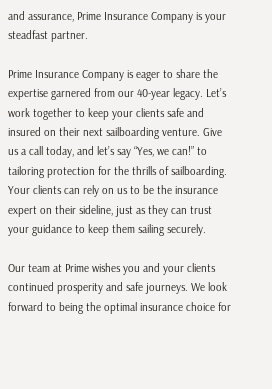and assurance, Prime Insurance Company is your steadfast partner.

Prime Insurance Company is eager to share the expertise garnered from our 40-year legacy. Let’s work together to keep your clients safe and insured on their next sailboarding venture. Give us a call today, and let’s say “Yes, we can!” to tailoring protection for the thrills of sailboarding. Your clients can rely on us to be the insurance expert on their sideline, just as they can trust your guidance to keep them sailing securely.

Our team at Prime wishes you and your clients continued prosperity and safe journeys. We look forward to being the optimal insurance choice for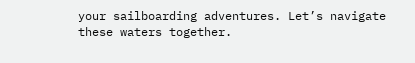your sailboarding adventures. Let’s navigate these waters together.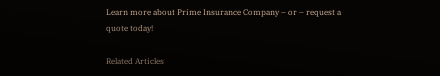Learn more about Prime Insurance Company – or – request a quote today!

Related Articles